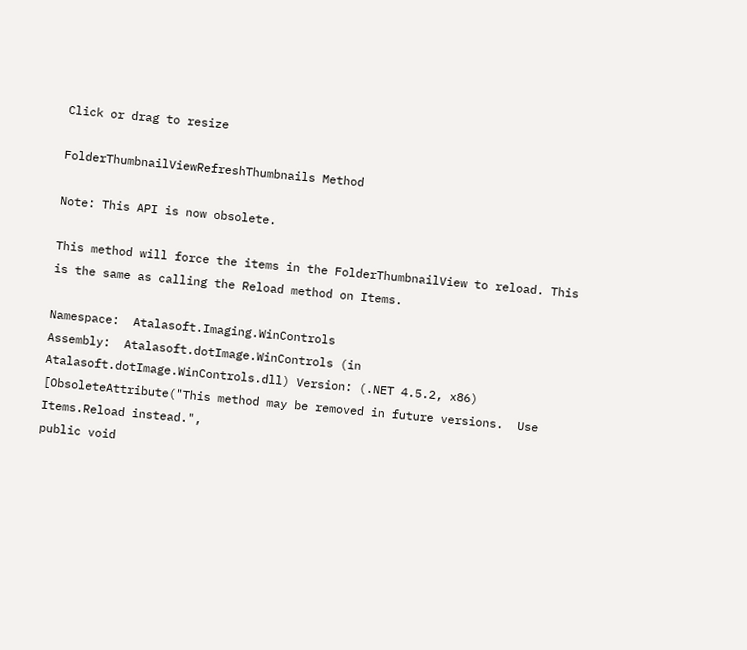Click or drag to resize

FolderThumbnailViewRefreshThumbnails Method

Note: This API is now obsolete.

This method will force the items in the FolderThumbnailView to reload. This is the same as calling the Reload method on Items.

Namespace:  Atalasoft.Imaging.WinControls
Assembly:  Atalasoft.dotImage.WinControls (in Atalasoft.dotImage.WinControls.dll) Version: (.NET 4.5.2, x86)
[ObsoleteAttribute("This method may be removed in future versions.  Use Items.Reload instead.",
public void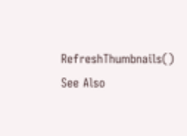RefreshThumbnails()
See Also